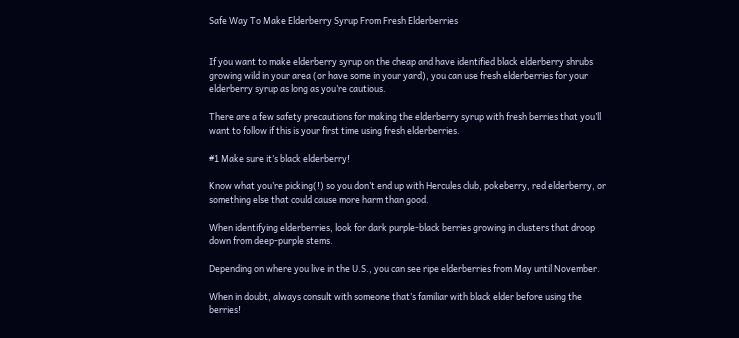Safe Way To Make Elderberry Syrup From Fresh Elderberries


If you want to make elderberry syrup on the cheap and have identified black elderberry shrubs growing wild in your area (or have some in your yard), you can use fresh elderberries for your elderberry syrup as long as you’re cautious.

There are a few safety precautions for making the elderberry syrup with fresh berries that you’ll want to follow if this is your first time using fresh elderberries.

#1 Make sure it’s black elderberry!

Know what you’re picking(!) so you don’t end up with Hercules club, pokeberry, red elderberry, or something else that could cause more harm than good.

When identifying elderberries, look for dark purple-black berries growing in clusters that droop down from deep-purple stems.

Depending on where you live in the U.S., you can see ripe elderberries from May until November.

When in doubt, always consult with someone that’s familiar with black elder before using the berries!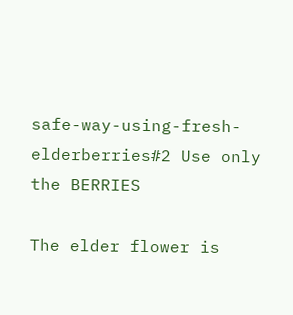safe-way-using-fresh-elderberries#2 Use only the BERRIES

The elder flower is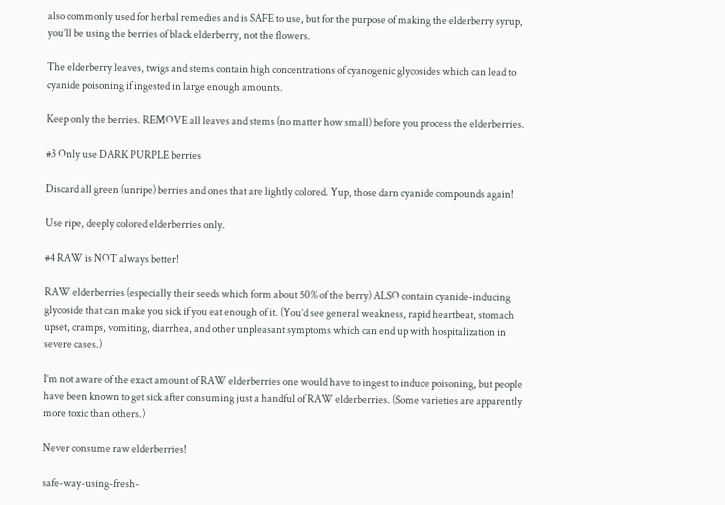also commonly used for herbal remedies and is SAFE to use, but for the purpose of making the elderberry syrup, you’ll be using the berries of black elderberry, not the flowers.

The elderberry leaves, twigs and stems contain high concentrations of cyanogenic glycosides which can lead to cyanide poisoning if ingested in large enough amounts.

Keep only the berries. REMOVE all leaves and stems (no matter how small) before you process the elderberries.

#3 Only use DARK PURPLE berries

Discard all green (unripe) berries and ones that are lightly colored. Yup, those darn cyanide compounds again!

Use ripe, deeply colored elderberries only.

#4 RAW is NOT always better!

RAW elderberries (especially their seeds which form about 50% of the berry) ALSO contain cyanide-inducing glycoside that can make you sick if you eat enough of it. (You’d see general weakness, rapid heartbeat, stomach upset, cramps, vomiting, diarrhea, and other unpleasant symptoms which can end up with hospitalization in severe cases.)

I’m not aware of the exact amount of RAW elderberries one would have to ingest to induce poisoning, but people have been known to get sick after consuming just a handful of RAW elderberries. (Some varieties are apparently more toxic than others.)

Never consume raw elderberries!

safe-way-using-fresh-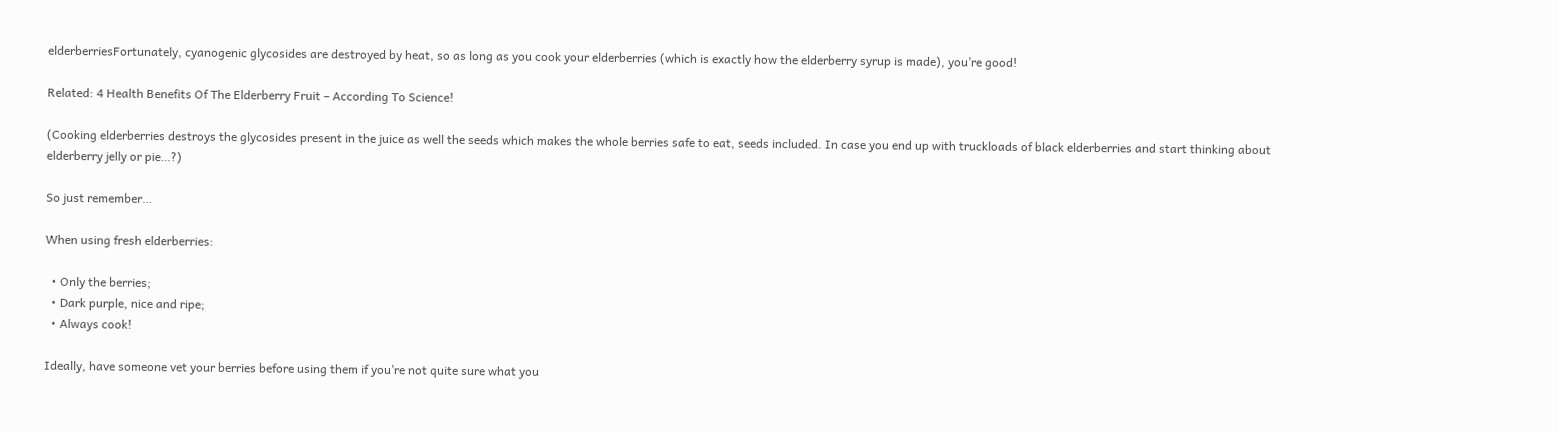elderberriesFortunately, cyanogenic glycosides are destroyed by heat, so as long as you cook your elderberries (which is exactly how the elderberry syrup is made), you’re good!

Related: 4 Health Benefits Of The Elderberry Fruit – According To Science!

(Cooking elderberries destroys the glycosides present in the juice as well the seeds which makes the whole berries safe to eat, seeds included. In case you end up with truckloads of black elderberries and start thinking about elderberry jelly or pie…?)

So just remember…

When using fresh elderberries:

  • Only the berries;
  • Dark purple, nice and ripe;
  • Always cook!

Ideally, have someone vet your berries before using them if you’re not quite sure what you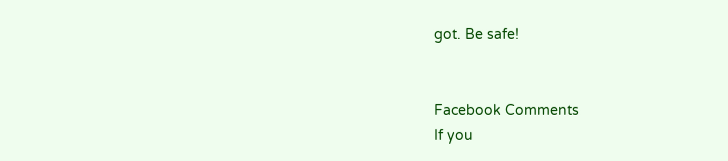got. Be safe!


Facebook Comments
If you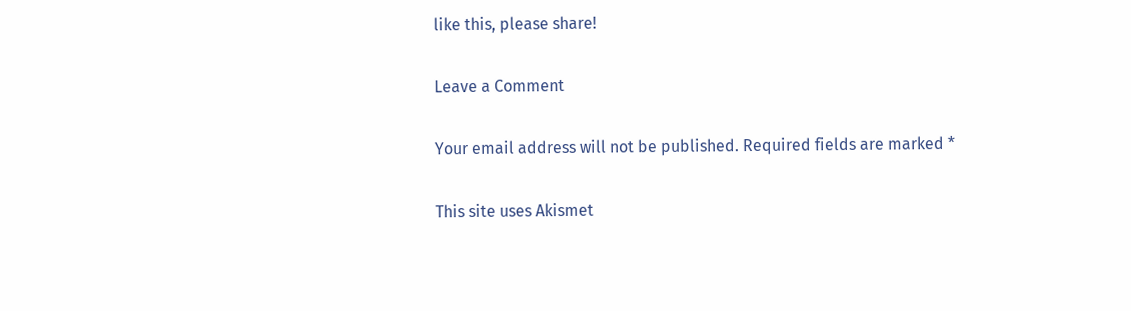like this, please share!

Leave a Comment

Your email address will not be published. Required fields are marked *

This site uses Akismet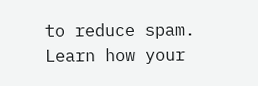to reduce spam. Learn how your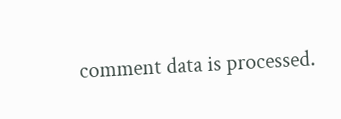comment data is processed.